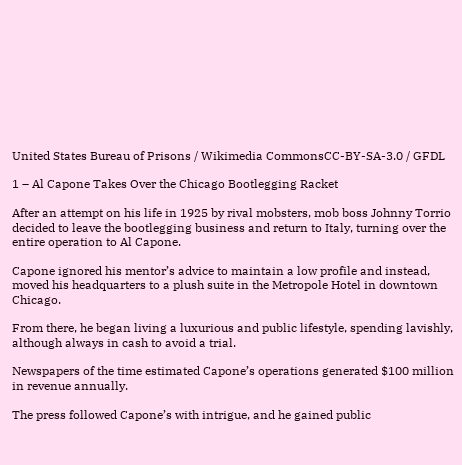United States Bureau of Prisons / Wikimedia CommonsCC-BY-SA-3.0 / GFDL

1 – Al Capone Takes Over the Chicago Bootlegging Racket

After an attempt on his life in 1925 by rival mobsters, mob boss Johnny Torrio decided to leave the bootlegging business and return to Italy, turning over the entire operation to Al Capone.

Capone ignored his mentor’s advice to maintain a low profile and instead, moved his headquarters to a plush suite in the Metropole Hotel in downtown Chicago.

From there, he began living a luxurious and public lifestyle, spending lavishly, although always in cash to avoid a trial.

Newspapers of the time estimated Capone’s operations generated $100 million in revenue annually.

The press followed Capone’s with intrigue, and he gained public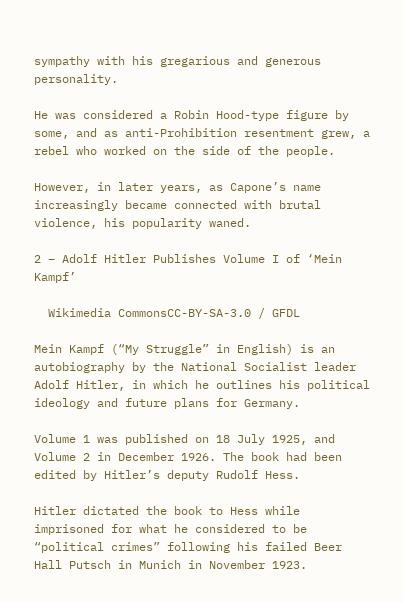sympathy with his gregarious and generous personality.

He was considered a Robin Hood-type figure by some, and as anti-Prohibition resentment grew, a rebel who worked on the side of the people.

However, in later years, as Capone’s name increasingly became connected with brutal violence, his popularity waned.

2 – Adolf Hitler Publishes Volume I of ‘Mein Kampf’

  Wikimedia CommonsCC-BY-SA-3.0 / GFDL

Mein Kampf (“My Struggle” in English) is an autobiography by the National Socialist leader Adolf Hitler, in which he outlines his political ideology and future plans for Germany.

Volume 1 was published on 18 July 1925, and Volume 2 in December 1926. The book had been edited by Hitler’s deputy Rudolf Hess.

Hitler dictated the book to Hess while imprisoned for what he considered to be “political crimes” following his failed Beer Hall Putsch in Munich in November 1923.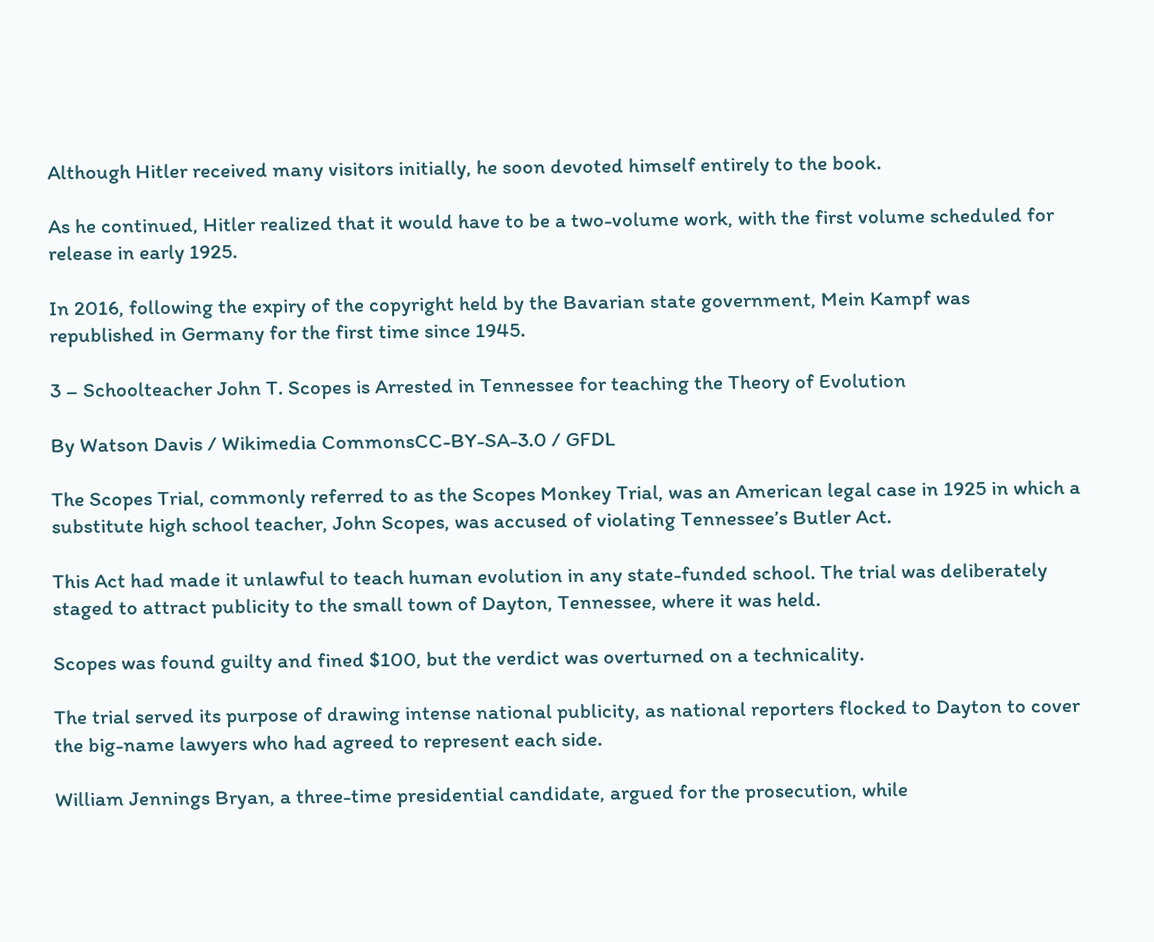Although Hitler received many visitors initially, he soon devoted himself entirely to the book.

As he continued, Hitler realized that it would have to be a two-volume work, with the first volume scheduled for release in early 1925.

In 2016, following the expiry of the copyright held by the Bavarian state government, Mein Kampf was republished in Germany for the first time since 1945.

3 – Schoolteacher John T. Scopes is Arrested in Tennessee for teaching the Theory of Evolution

By Watson Davis / Wikimedia CommonsCC-BY-SA-3.0 / GFDL

The Scopes Trial, commonly referred to as the Scopes Monkey Trial, was an American legal case in 1925 in which a substitute high school teacher, John Scopes, was accused of violating Tennessee’s Butler Act.

This Act had made it unlawful to teach human evolution in any state-funded school. The trial was deliberately staged to attract publicity to the small town of Dayton, Tennessee, where it was held.

Scopes was found guilty and fined $100, but the verdict was overturned on a technicality.

The trial served its purpose of drawing intense national publicity, as national reporters flocked to Dayton to cover the big-name lawyers who had agreed to represent each side.

William Jennings Bryan, a three-time presidential candidate, argued for the prosecution, while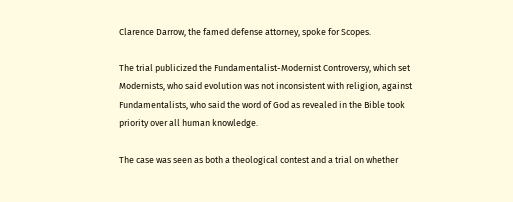Clarence Darrow, the famed defense attorney, spoke for Scopes.

The trial publicized the Fundamentalist-Modernist Controversy, which set Modernists, who said evolution was not inconsistent with religion, against Fundamentalists, who said the word of God as revealed in the Bible took priority over all human knowledge.

The case was seen as both a theological contest and a trial on whether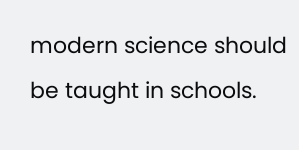modern science should be taught in schools.